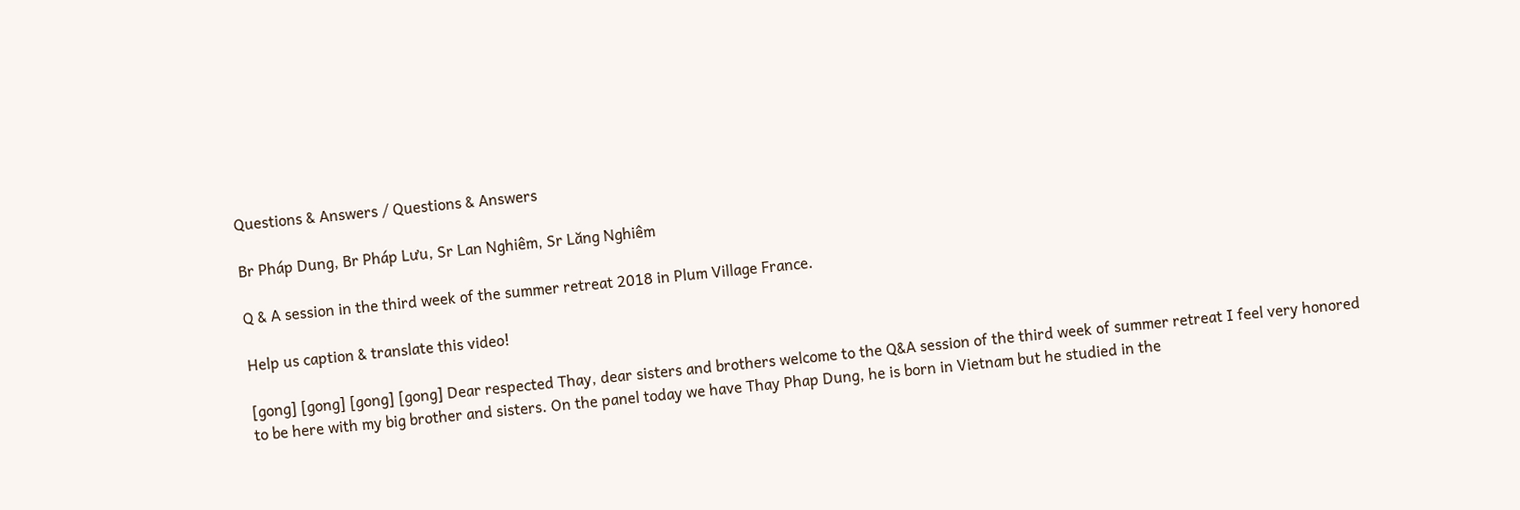Questions & Answers / Questions & Answers

Br Pháp Dung, Br Pháp Lưu, Sr Lan Nghiêm, Sr Lăng Nghiêm

Q & A session in the third week of the summer retreat 2018 in Plum Village France.

Help us caption & translate this video!

[gong] [gong] [gong] [gong] Dear respected Thay, dear sisters and brothers welcome to the Q&A session of the third week of summer retreat I feel very honored to be here with my big brother and sisters. On the panel today we have Thay Phap Dung, he is born in Vietnam but he studied in the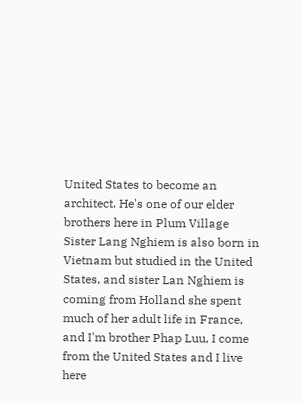United States to become an architect. He's one of our elder brothers here in Plum Village Sister Lang Nghiem is also born in Vietnam but studied in the United States, and sister Lan Nghiem is coming from Holland she spent much of her adult life in France, and I'm brother Phap Luu, I come from the United States and I live here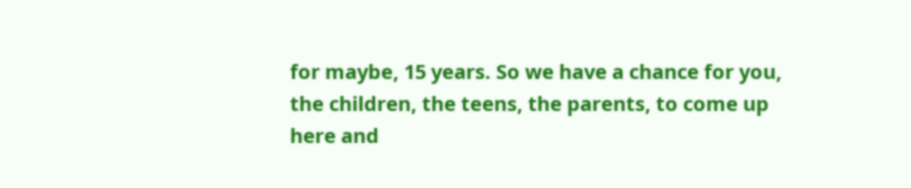for maybe, 15 years. So we have a chance for you, the children, the teens, the parents, to come up here and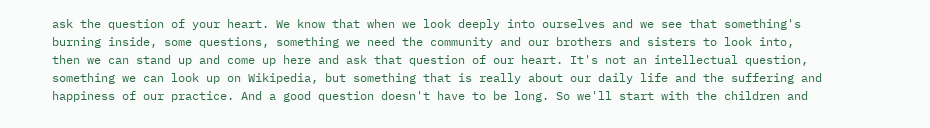ask the question of your heart. We know that when we look deeply into ourselves and we see that something's burning inside, some questions, something we need the community and our brothers and sisters to look into, then we can stand up and come up here and ask that question of our heart. It's not an intellectual question, something we can look up on Wikipedia, but something that is really about our daily life and the suffering and happiness of our practice. And a good question doesn't have to be long. So we'll start with the children and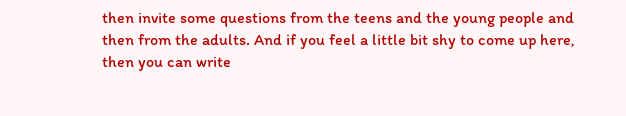then invite some questions from the teens and the young people and then from the adults. And if you feel a little bit shy to come up here, then you can write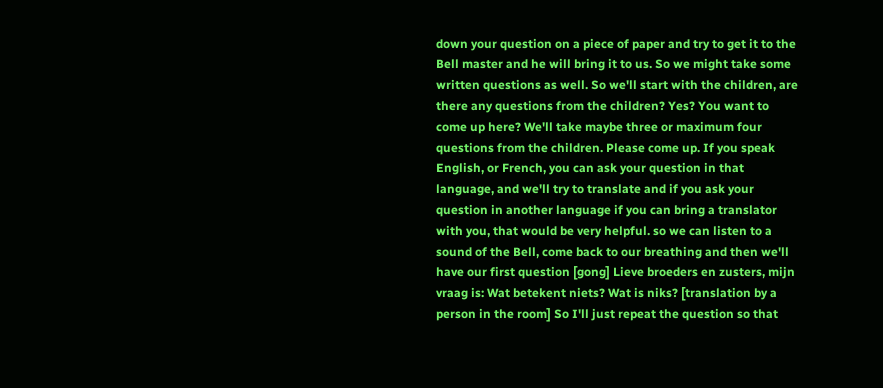down your question on a piece of paper and try to get it to the Bell master and he will bring it to us. So we might take some written questions as well. So we'll start with the children, are there any questions from the children? Yes? You want to come up here? We'll take maybe three or maximum four questions from the children. Please come up. If you speak English, or French, you can ask your question in that language, and we'll try to translate and if you ask your question in another language if you can bring a translator with you, that would be very helpful. so we can listen to a sound of the Bell, come back to our breathing and then we'll have our first question [gong] Lieve broeders en zusters, mijn vraag is: Wat betekent niets? Wat is niks? [translation by a person in the room] So I'll just repeat the question so that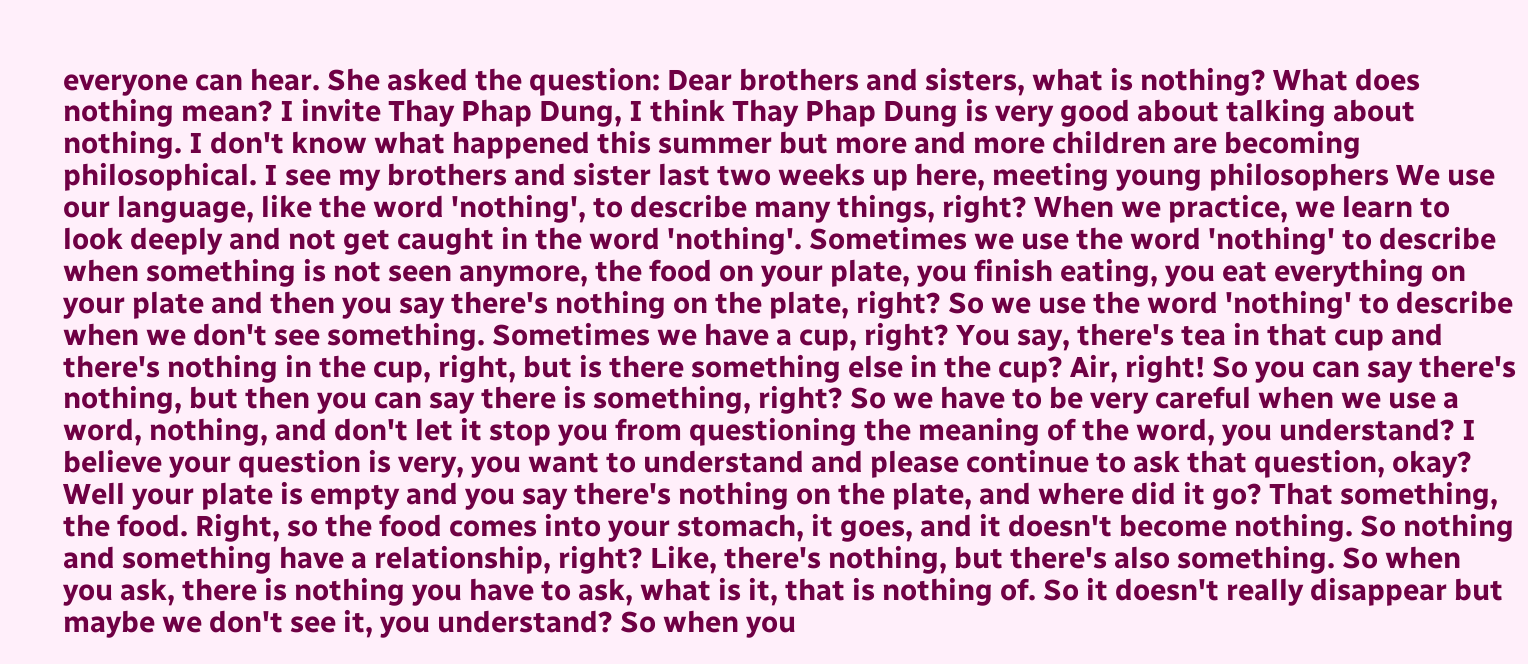everyone can hear. She asked the question: Dear brothers and sisters, what is nothing? What does nothing mean? I invite Thay Phap Dung, I think Thay Phap Dung is very good about talking about nothing. I don't know what happened this summer but more and more children are becoming philosophical. I see my brothers and sister last two weeks up here, meeting young philosophers We use our language, like the word 'nothing', to describe many things, right? When we practice, we learn to look deeply and not get caught in the word 'nothing'. Sometimes we use the word 'nothing' to describe when something is not seen anymore, the food on your plate, you finish eating, you eat everything on your plate and then you say there's nothing on the plate, right? So we use the word 'nothing' to describe when we don't see something. Sometimes we have a cup, right? You say, there's tea in that cup and there's nothing in the cup, right, but is there something else in the cup? Air, right! So you can say there's nothing, but then you can say there is something, right? So we have to be very careful when we use a word, nothing, and don't let it stop you from questioning the meaning of the word, you understand? I believe your question is very, you want to understand and please continue to ask that question, okay? Well your plate is empty and you say there's nothing on the plate, and where did it go? That something, the food. Right, so the food comes into your stomach, it goes, and it doesn't become nothing. So nothing and something have a relationship, right? Like, there's nothing, but there's also something. So when you ask, there is nothing you have to ask, what is it, that is nothing of. So it doesn't really disappear but maybe we don't see it, you understand? So when you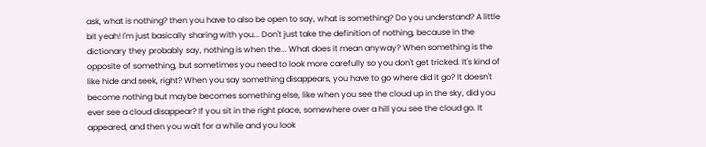ask, what is nothing? then you have to also be open to say, what is something? Do you understand? A little bit yeah! I'm just basically sharing with you... Don't just take the definition of nothing, because in the dictionary they probably say, nothing is when the... What does it mean anyway? When something is the opposite of something, but sometimes you need to look more carefully so you don't get tricked. It's kind of like hide and seek, right? When you say something disappears, you have to go where did it go? It doesn't become nothing but maybe becomes something else, like when you see the cloud up in the sky, did you ever see a cloud disappear? If you sit in the right place, somewhere over a hill you see the cloud go. It appeared, and then you wait for a while and you look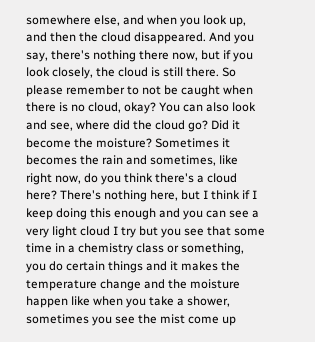somewhere else, and when you look up, and then the cloud disappeared. And you say, there's nothing there now, but if you look closely, the cloud is still there. So please remember to not be caught when there is no cloud, okay? You can also look and see, where did the cloud go? Did it become the moisture? Sometimes it becomes the rain and sometimes, like right now, do you think there's a cloud here? There's nothing here, but I think if I keep doing this enough and you can see a very light cloud I try but you see that some time in a chemistry class or something, you do certain things and it makes the temperature change and the moisture happen like when you take a shower, sometimes you see the mist come up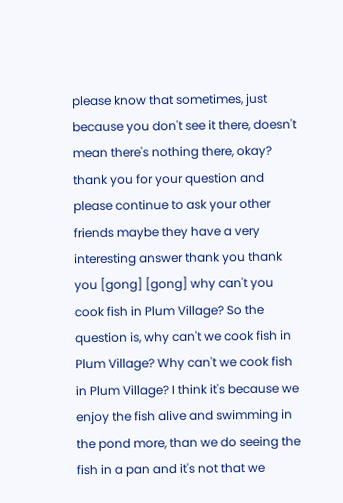please know that sometimes, just because you don't see it there, doesn't mean there's nothing there, okay? thank you for your question and please continue to ask your other friends maybe they have a very interesting answer thank you thank you [gong] [gong] why can't you cook fish in Plum Village? So the question is, why can't we cook fish in Plum Village? Why can't we cook fish in Plum Village? I think it's because we enjoy the fish alive and swimming in the pond more, than we do seeing the fish in a pan and it's not that we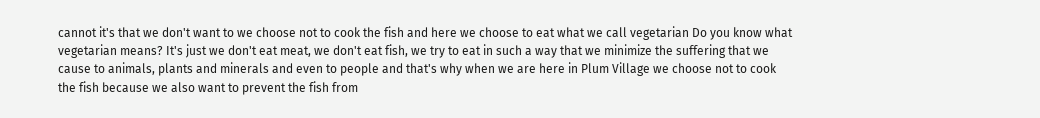cannot it's that we don't want to we choose not to cook the fish and here we choose to eat what we call vegetarian Do you know what vegetarian means? It's just we don't eat meat, we don't eat fish, we try to eat in such a way that we minimize the suffering that we cause to animals, plants and minerals and even to people and that's why when we are here in Plum Village we choose not to cook the fish because we also want to prevent the fish from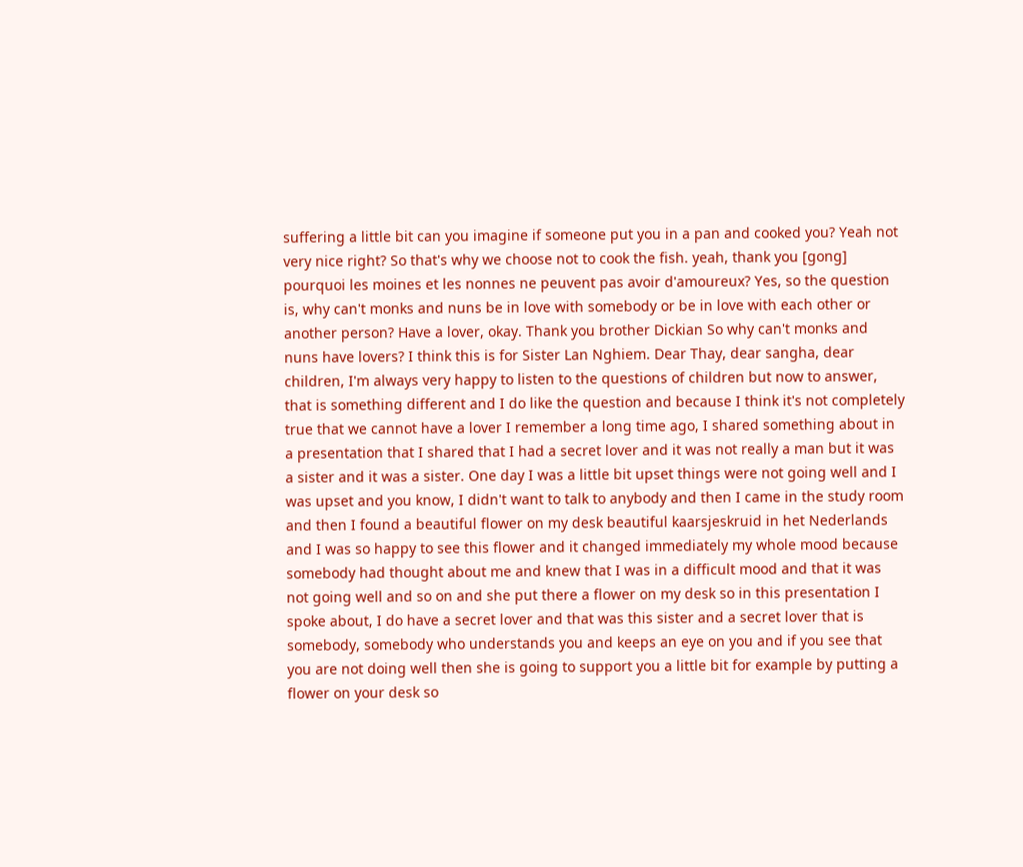suffering a little bit can you imagine if someone put you in a pan and cooked you? Yeah not very nice right? So that's why we choose not to cook the fish. yeah, thank you [gong] pourquoi les moines et les nonnes ne peuvent pas avoir d'amoureux? Yes, so the question is, why can't monks and nuns be in love with somebody or be in love with each other or another person? Have a lover, okay. Thank you brother Dickian So why can't monks and nuns have lovers? I think this is for Sister Lan Nghiem. Dear Thay, dear sangha, dear children, I'm always very happy to listen to the questions of children but now to answer, that is something different and I do like the question and because I think it's not completely true that we cannot have a lover I remember a long time ago, I shared something about in a presentation that I shared that I had a secret lover and it was not really a man but it was a sister and it was a sister. One day I was a little bit upset things were not going well and I was upset and you know, I didn't want to talk to anybody and then I came in the study room and then I found a beautiful flower on my desk beautiful kaarsjeskruid in het Nederlands and I was so happy to see this flower and it changed immediately my whole mood because somebody had thought about me and knew that I was in a difficult mood and that it was not going well and so on and she put there a flower on my desk so in this presentation I spoke about, I do have a secret lover and that was this sister and a secret lover that is somebody, somebody who understands you and keeps an eye on you and if you see that you are not doing well then she is going to support you a little bit for example by putting a flower on your desk so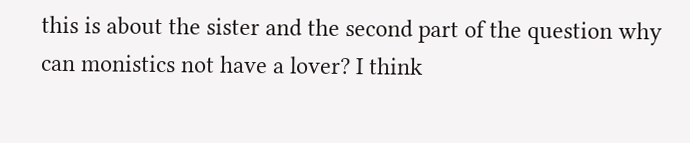this is about the sister and the second part of the question why can monistics not have a lover? I think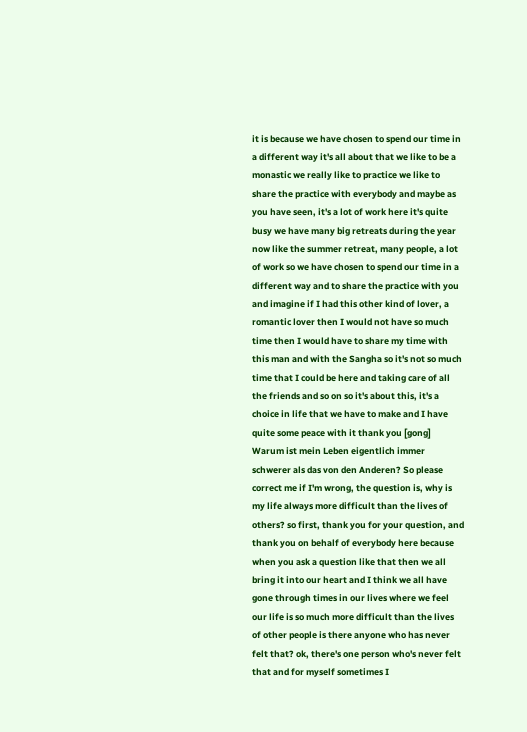it is because we have chosen to spend our time in a different way it's all about that we like to be a monastic we really like to practice we like to share the practice with everybody and maybe as you have seen, it's a lot of work here it's quite busy we have many big retreats during the year now like the summer retreat, many people, a lot of work so we have chosen to spend our time in a different way and to share the practice with you and imagine if I had this other kind of lover, a romantic lover then I would not have so much time then I would have to share my time with this man and with the Sangha so it's not so much time that I could be here and taking care of all the friends and so on so it's about this, it's a choice in life that we have to make and I have quite some peace with it thank you [gong] Warum ist mein Leben eigentlich immer schwerer als das von den Anderen? So please correct me if I'm wrong, the question is, why is my life always more difficult than the lives of others? so first, thank you for your question, and thank you on behalf of everybody here because when you ask a question like that then we all bring it into our heart and I think we all have gone through times in our lives where we feel our life is so much more difficult than the lives of other people is there anyone who has never felt that? ok, there's one person who's never felt that and for myself sometimes I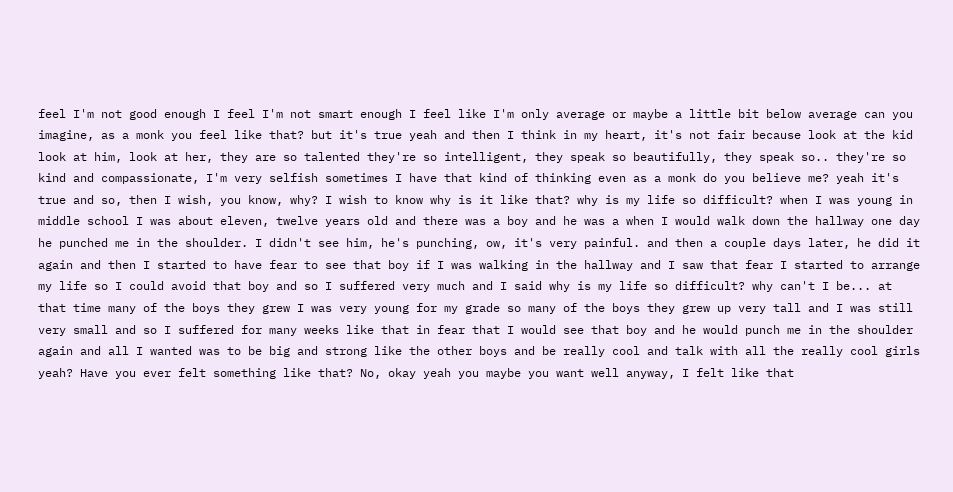feel I'm not good enough I feel I'm not smart enough I feel like I'm only average or maybe a little bit below average can you imagine, as a monk you feel like that? but it's true yeah and then I think in my heart, it's not fair because look at the kid look at him, look at her, they are so talented they're so intelligent, they speak so beautifully, they speak so.. they're so kind and compassionate, I'm very selfish sometimes I have that kind of thinking even as a monk do you believe me? yeah it's true and so, then I wish, you know, why? I wish to know why is it like that? why is my life so difficult? when I was young in middle school I was about eleven, twelve years old and there was a boy and he was a when I would walk down the hallway one day he punched me in the shoulder. I didn't see him, he's punching, ow, it's very painful. and then a couple days later, he did it again and then I started to have fear to see that boy if I was walking in the hallway and I saw that fear I started to arrange my life so I could avoid that boy and so I suffered very much and I said why is my life so difficult? why can't I be... at that time many of the boys they grew I was very young for my grade so many of the boys they grew up very tall and I was still very small and so I suffered for many weeks like that in fear that I would see that boy and he would punch me in the shoulder again and all I wanted was to be big and strong like the other boys and be really cool and talk with all the really cool girls yeah? Have you ever felt something like that? No, okay yeah you maybe you want well anyway, I felt like that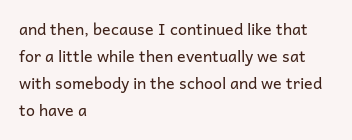and then, because I continued like that for a little while then eventually we sat with somebody in the school and we tried to have a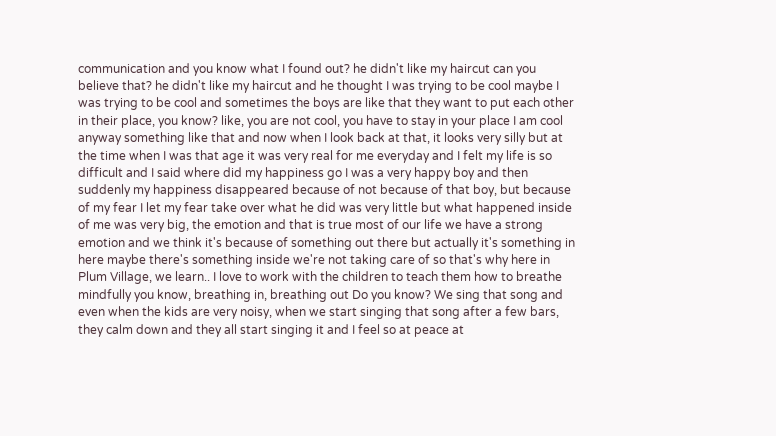communication and you know what I found out? he didn't like my haircut can you believe that? he didn't like my haircut and he thought I was trying to be cool maybe I was trying to be cool and sometimes the boys are like that they want to put each other in their place, you know? like, you are not cool, you have to stay in your place I am cool anyway something like that and now when I look back at that, it looks very silly but at the time when I was that age it was very real for me everyday and I felt my life is so difficult and I said where did my happiness go I was a very happy boy and then suddenly my happiness disappeared because of not because of that boy, but because of my fear I let my fear take over what he did was very little but what happened inside of me was very big, the emotion and that is true most of our life we have a strong emotion and we think it's because of something out there but actually it's something in here maybe there's something inside we're not taking care of so that's why here in Plum Village, we learn.. I love to work with the children to teach them how to breathe mindfully you know, breathing in, breathing out Do you know? We sing that song and even when the kids are very noisy, when we start singing that song after a few bars, they calm down and they all start singing it and I feel so at peace at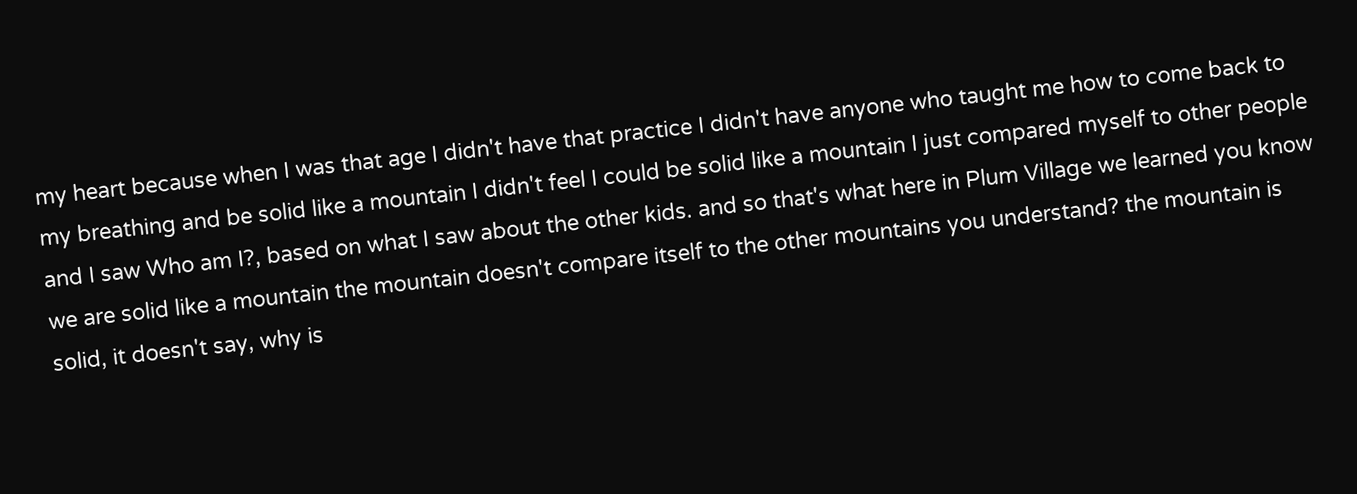my heart because when I was that age I didn't have that practice I didn't have anyone who taught me how to come back to my breathing and be solid like a mountain I didn't feel I could be solid like a mountain I just compared myself to other people and I saw Who am I?, based on what I saw about the other kids. and so that's what here in Plum Village we learned you know we are solid like a mountain the mountain doesn't compare itself to the other mountains you understand? the mountain is solid, it doesn't say, why is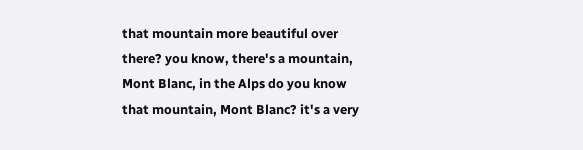that mountain more beautiful over there? you know, there's a mountain, Mont Blanc, in the Alps do you know that mountain, Mont Blanc? it's a very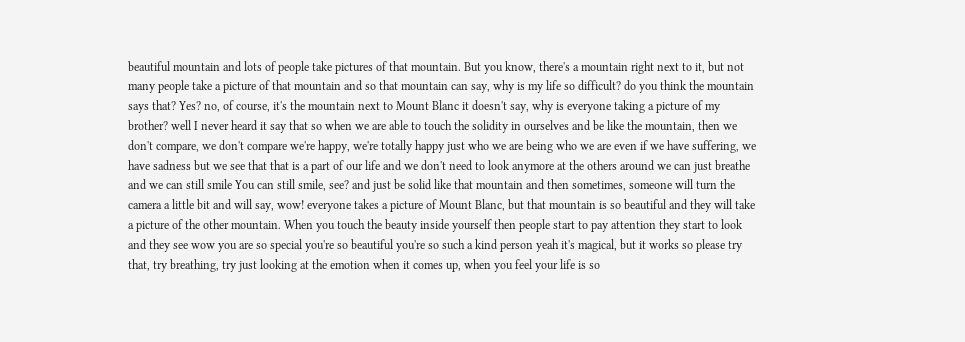beautiful mountain and lots of people take pictures of that mountain. But you know, there's a mountain right next to it, but not many people take a picture of that mountain and so that mountain can say, why is my life so difficult? do you think the mountain says that? Yes? no, of course, it's the mountain next to Mount Blanc it doesn't say, why is everyone taking a picture of my brother? well I never heard it say that so when we are able to touch the solidity in ourselves and be like the mountain, then we don't compare, we don't compare we're happy, we're totally happy just who we are being who we are even if we have suffering, we have sadness but we see that that is a part of our life and we don't need to look anymore at the others around we can just breathe and we can still smile You can still smile, see? and just be solid like that mountain and then sometimes, someone will turn the camera a little bit and will say, wow! everyone takes a picture of Mount Blanc, but that mountain is so beautiful and they will take a picture of the other mountain. When you touch the beauty inside yourself then people start to pay attention they start to look and they see wow you are so special you're so beautiful you're so such a kind person yeah it's magical, but it works so please try that, try breathing, try just looking at the emotion when it comes up, when you feel your life is so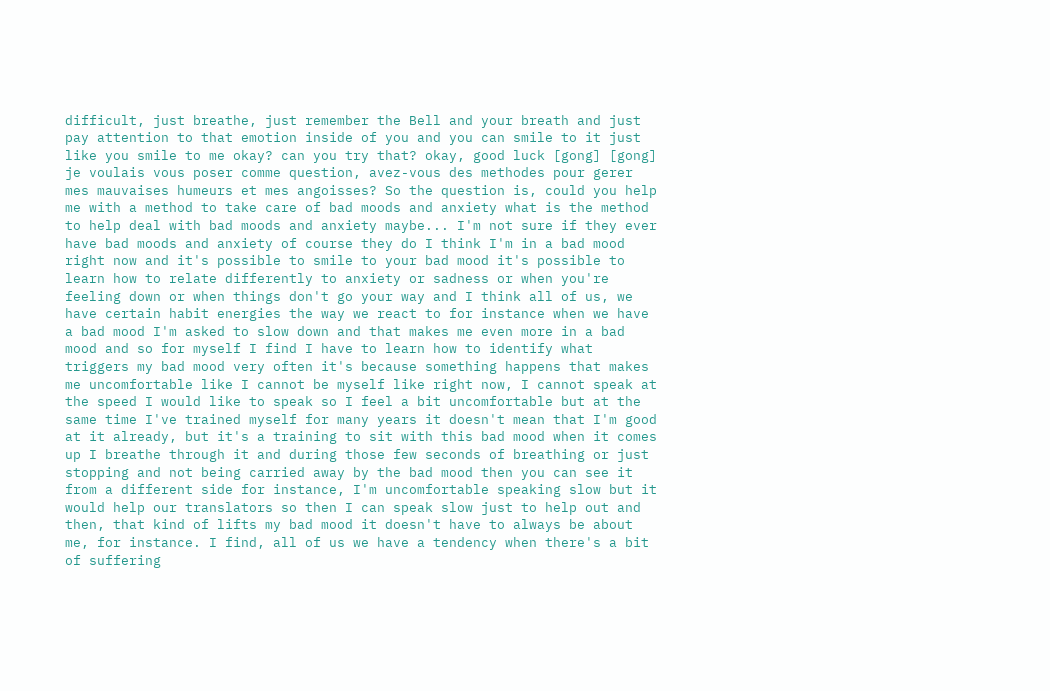difficult, just breathe, just remember the Bell and your breath and just pay attention to that emotion inside of you and you can smile to it just like you smile to me okay? can you try that? okay, good luck [gong] [gong] je voulais vous poser comme question, avez-vous des methodes pour gerer mes mauvaises humeurs et mes angoisses? So the question is, could you help me with a method to take care of bad moods and anxiety what is the method to help deal with bad moods and anxiety maybe... I'm not sure if they ever have bad moods and anxiety of course they do I think I'm in a bad mood right now and it's possible to smile to your bad mood it's possible to learn how to relate differently to anxiety or sadness or when you're feeling down or when things don't go your way and I think all of us, we have certain habit energies the way we react to for instance when we have a bad mood I'm asked to slow down and that makes me even more in a bad mood and so for myself I find I have to learn how to identify what triggers my bad mood very often it's because something happens that makes me uncomfortable like I cannot be myself like right now, I cannot speak at the speed I would like to speak so I feel a bit uncomfortable but at the same time I've trained myself for many years it doesn't mean that I'm good at it already, but it's a training to sit with this bad mood when it comes up I breathe through it and during those few seconds of breathing or just stopping and not being carried away by the bad mood then you can see it from a different side for instance, I'm uncomfortable speaking slow but it would help our translators so then I can speak slow just to help out and then, that kind of lifts my bad mood it doesn't have to always be about me, for instance. I find, all of us we have a tendency when there's a bit of suffering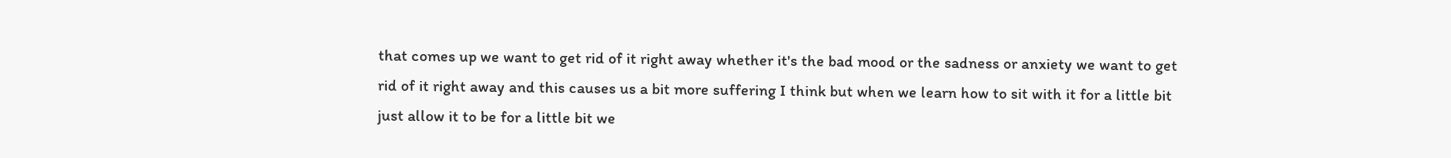that comes up we want to get rid of it right away whether it's the bad mood or the sadness or anxiety we want to get rid of it right away and this causes us a bit more suffering I think but when we learn how to sit with it for a little bit just allow it to be for a little bit we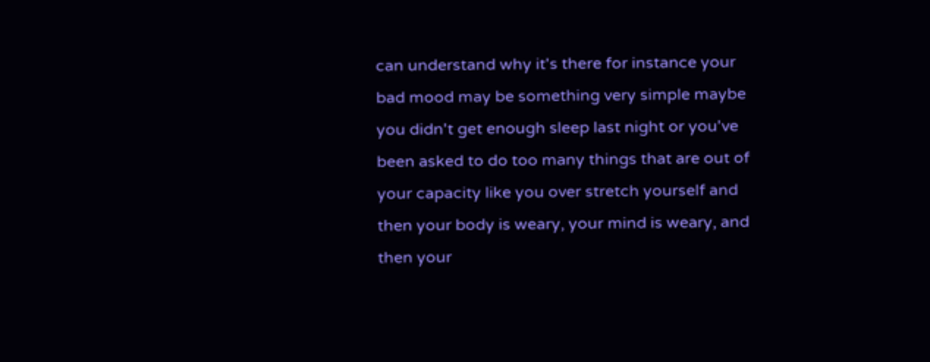can understand why it's there for instance your bad mood may be something very simple maybe you didn't get enough sleep last night or you've been asked to do too many things that are out of your capacity like you over stretch yourself and then your body is weary, your mind is weary, and then your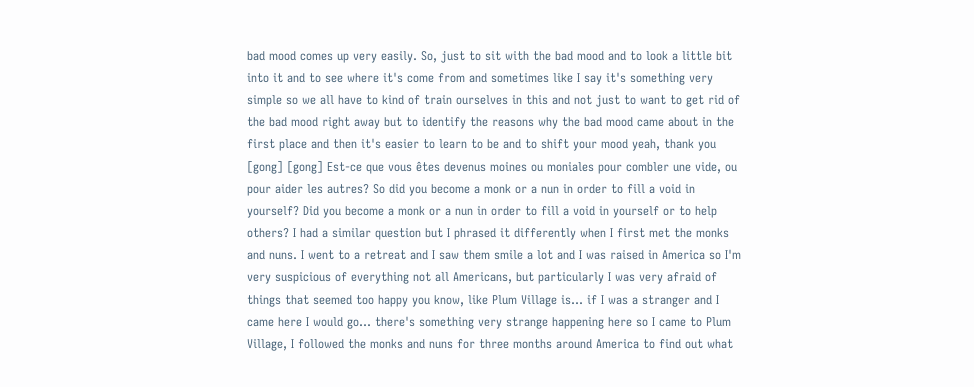bad mood comes up very easily. So, just to sit with the bad mood and to look a little bit into it and to see where it's come from and sometimes like I say it's something very simple so we all have to kind of train ourselves in this and not just to want to get rid of the bad mood right away but to identify the reasons why the bad mood came about in the first place and then it's easier to learn to be and to shift your mood yeah, thank you [gong] [gong] Est-ce que vous êtes devenus moines ou moniales pour combler une vide, ou pour aider les autres? So did you become a monk or a nun in order to fill a void in yourself? Did you become a monk or a nun in order to fill a void in yourself or to help others? I had a similar question but I phrased it differently when I first met the monks and nuns. I went to a retreat and I saw them smile a lot and I was raised in America so I'm very suspicious of everything not all Americans, but particularly I was very afraid of things that seemed too happy you know, like Plum Village is... if I was a stranger and I came here I would go... there's something very strange happening here so I came to Plum Village, I followed the monks and nuns for three months around America to find out what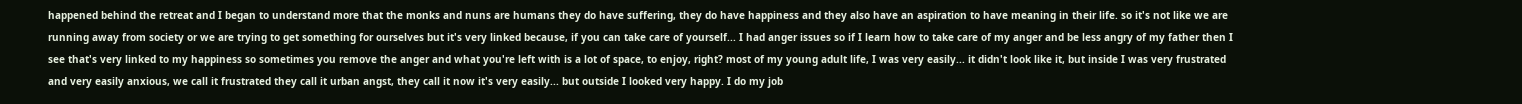happened behind the retreat and I began to understand more that the monks and nuns are humans they do have suffering, they do have happiness and they also have an aspiration to have meaning in their life. so it's not like we are running away from society or we are trying to get something for ourselves but it's very linked because, if you can take care of yourself... I had anger issues so if I learn how to take care of my anger and be less angry of my father then I see that's very linked to my happiness so sometimes you remove the anger and what you're left with is a lot of space, to enjoy, right? most of my young adult life, I was very easily... it didn't look like it, but inside I was very frustrated and very easily anxious, we call it frustrated they call it urban angst, they call it now it's very easily... but outside I looked very happy. I do my job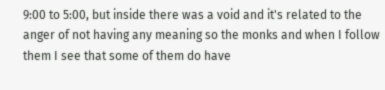9:00 to 5:00, but inside there was a void and it's related to the anger of not having any meaning so the monks and when I follow them I see that some of them do have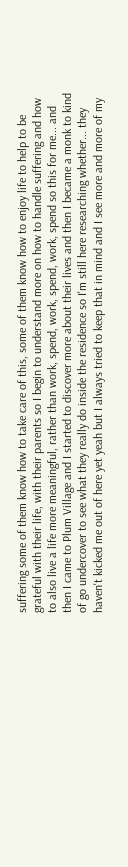suffering some of them know how to take care of this, some of them know how to enjoy life to help to be grateful with their life, with their parents so I begin to understand more on how to handle suffering and how to also live a life more meaningful, rather than work, spend, work, spend, work, spend so this for me... and then I came to Plum Village and I started to discover more about their lives and then I became a monk to kind of go undercover to see what they really do inside the residence so I'm still here researching whether... they haven't kicked me out of here yet yeah but I always tried to keep that in mind and I see more and more of my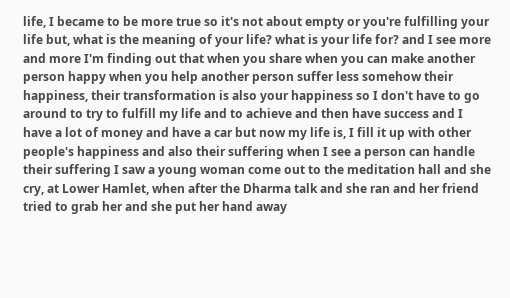life, I became to be more true so it's not about empty or you're fulfilling your life but, what is the meaning of your life? what is your life for? and I see more and more I'm finding out that when you share when you can make another person happy when you help another person suffer less somehow their happiness, their transformation is also your happiness so I don't have to go around to try to fulfill my life and to achieve and then have success and I have a lot of money and have a car but now my life is, I fill it up with other people's happiness and also their suffering when I see a person can handle their suffering I saw a young woman come out to the meditation hall and she cry, at Lower Hamlet, when after the Dharma talk and she ran and her friend tried to grab her and she put her hand away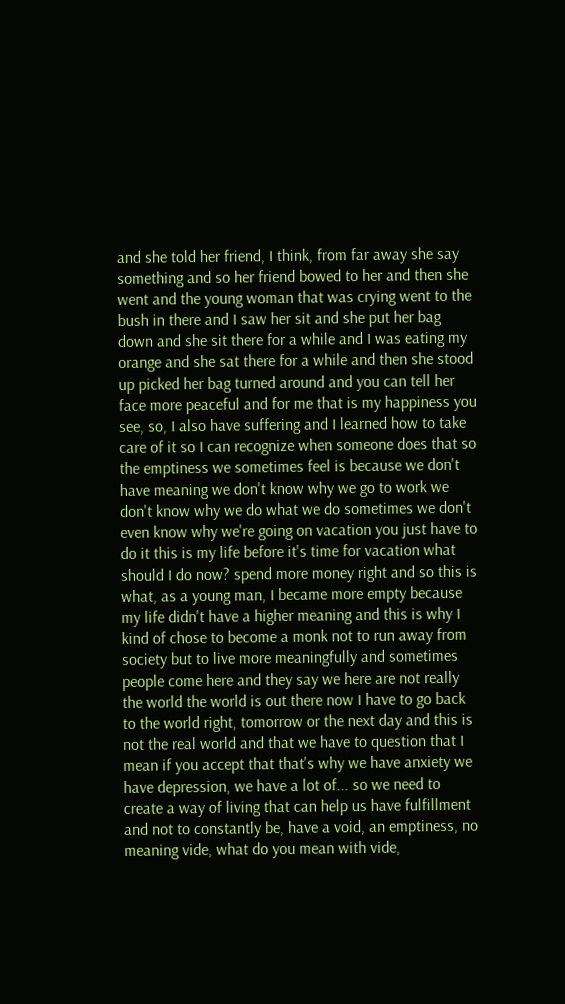and she told her friend, I think, from far away she say something and so her friend bowed to her and then she went and the young woman that was crying went to the bush in there and I saw her sit and she put her bag down and she sit there for a while and I was eating my orange and she sat there for a while and then she stood up picked her bag turned around and you can tell her face more peaceful and for me that is my happiness you see, so, I also have suffering and I learned how to take care of it so I can recognize when someone does that so the emptiness we sometimes feel is because we don't have meaning we don't know why we go to work we don't know why we do what we do sometimes we don't even know why we're going on vacation you just have to do it this is my life before it's time for vacation what should I do now? spend more money right and so this is what, as a young man, I became more empty because my life didn't have a higher meaning and this is why I kind of chose to become a monk not to run away from society but to live more meaningfully and sometimes people come here and they say we here are not really the world the world is out there now I have to go back to the world right, tomorrow or the next day and this is not the real world and that we have to question that I mean if you accept that that's why we have anxiety we have depression, we have a lot of... so we need to create a way of living that can help us have fulfillment and not to constantly be, have a void, an emptiness, no meaning vide, what do you mean with vide,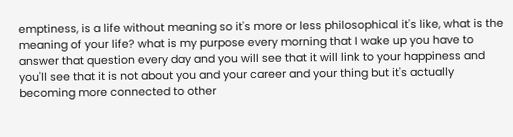emptiness, is a life without meaning so it's more or less philosophical it's like, what is the meaning of your life? what is my purpose every morning that I wake up you have to answer that question every day and you will see that it will link to your happiness and you'll see that it is not about you and your career and your thing but it's actually becoming more connected to other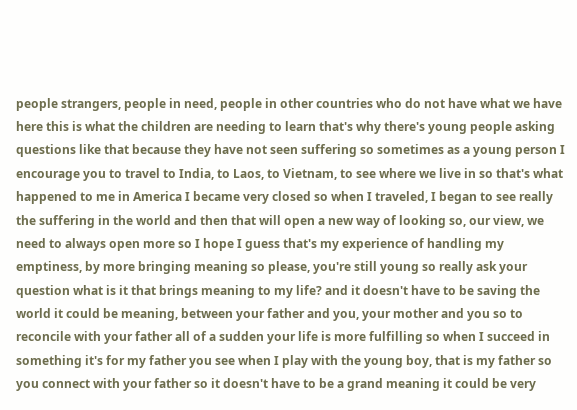people strangers, people in need, people in other countries who do not have what we have here this is what the children are needing to learn that's why there's young people asking questions like that because they have not seen suffering so sometimes as a young person I encourage you to travel to India, to Laos, to Vietnam, to see where we live in so that's what happened to me in America I became very closed so when I traveled, I began to see really the suffering in the world and then that will open a new way of looking so, our view, we need to always open more so I hope I guess that's my experience of handling my emptiness, by more bringing meaning so please, you're still young so really ask your question what is it that brings meaning to my life? and it doesn't have to be saving the world it could be meaning, between your father and you, your mother and you so to reconcile with your father all of a sudden your life is more fulfilling so when I succeed in something it's for my father you see when I play with the young boy, that is my father so you connect with your father so it doesn't have to be a grand meaning it could be very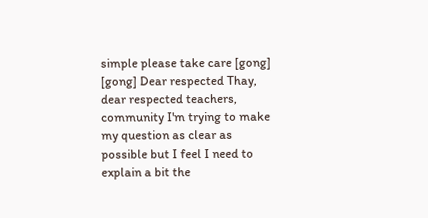simple please take care [gong] [gong] Dear respected Thay, dear respected teachers, community I'm trying to make my question as clear as possible but I feel I need to explain a bit the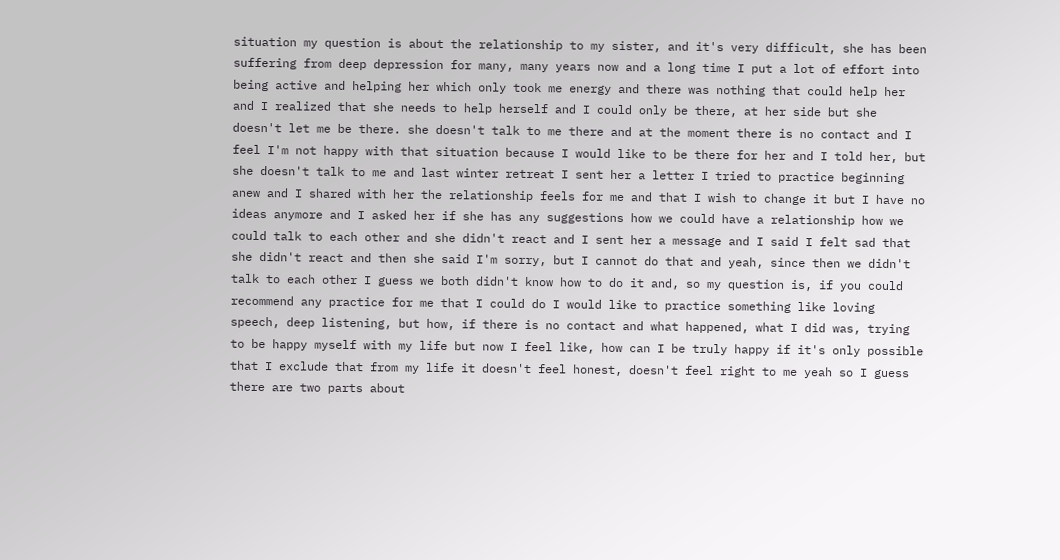situation my question is about the relationship to my sister, and it's very difficult, she has been suffering from deep depression for many, many years now and a long time I put a lot of effort into being active and helping her which only took me energy and there was nothing that could help her and I realized that she needs to help herself and I could only be there, at her side but she doesn't let me be there. she doesn't talk to me there and at the moment there is no contact and I feel I'm not happy with that situation because I would like to be there for her and I told her, but she doesn't talk to me and last winter retreat I sent her a letter I tried to practice beginning anew and I shared with her the relationship feels for me and that I wish to change it but I have no ideas anymore and I asked her if she has any suggestions how we could have a relationship how we could talk to each other and she didn't react and I sent her a message and I said I felt sad that she didn't react and then she said I'm sorry, but I cannot do that and yeah, since then we didn't talk to each other I guess we both didn't know how to do it and, so my question is, if you could recommend any practice for me that I could do I would like to practice something like loving speech, deep listening, but how, if there is no contact and what happened, what I did was, trying to be happy myself with my life but now I feel like, how can I be truly happy if it's only possible that I exclude that from my life it doesn't feel honest, doesn't feel right to me yeah so I guess there are two parts about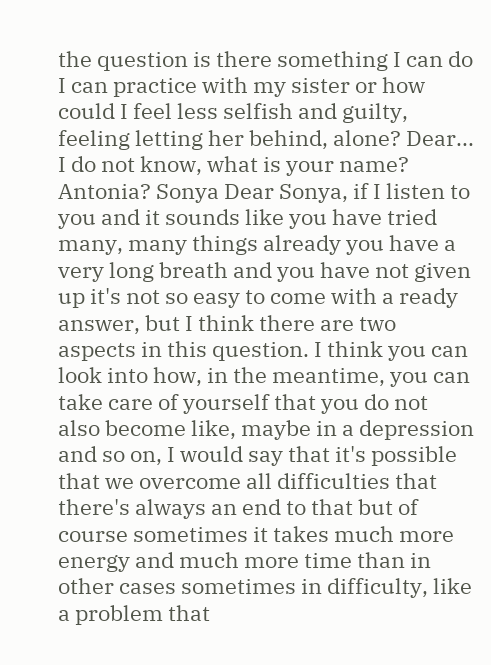the question is there something I can do I can practice with my sister or how could I feel less selfish and guilty, feeling letting her behind, alone? Dear... I do not know, what is your name? Antonia? Sonya Dear Sonya, if I listen to you and it sounds like you have tried many, many things already you have a very long breath and you have not given up it's not so easy to come with a ready answer, but I think there are two aspects in this question. I think you can look into how, in the meantime, you can take care of yourself that you do not also become like, maybe in a depression and so on, I would say that it's possible that we overcome all difficulties that there's always an end to that but of course sometimes it takes much more energy and much more time than in other cases sometimes in difficulty, like a problem that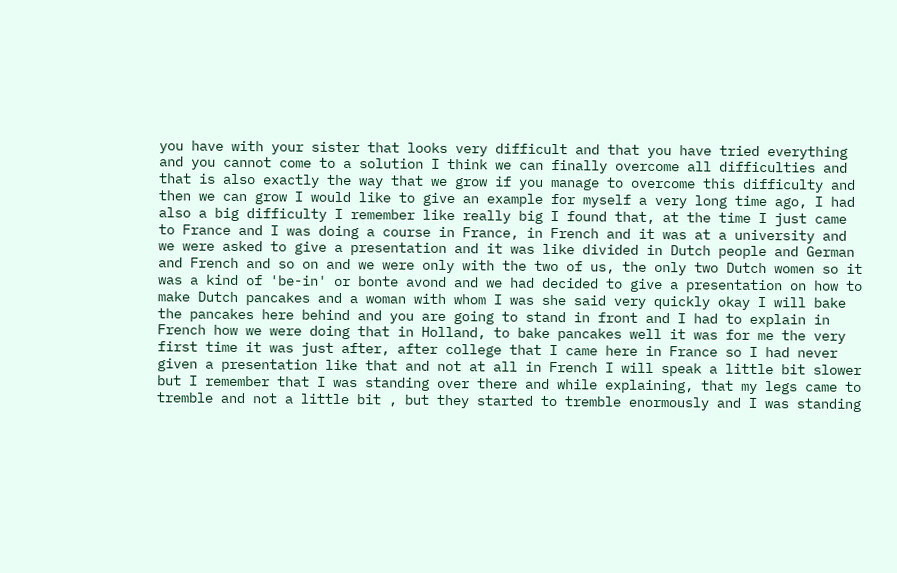you have with your sister that looks very difficult and that you have tried everything and you cannot come to a solution I think we can finally overcome all difficulties and that is also exactly the way that we grow if you manage to overcome this difficulty and then we can grow I would like to give an example for myself a very long time ago, I had also a big difficulty I remember like really big I found that, at the time I just came to France and I was doing a course in France, in French and it was at a university and we were asked to give a presentation and it was like divided in Dutch people and German and French and so on and we were only with the two of us, the only two Dutch women so it was a kind of 'be-in' or bonte avond and we had decided to give a presentation on how to make Dutch pancakes and a woman with whom I was she said very quickly okay I will bake the pancakes here behind and you are going to stand in front and I had to explain in French how we were doing that in Holland, to bake pancakes well it was for me the very first time it was just after, after college that I came here in France so I had never given a presentation like that and not at all in French I will speak a little bit slower but I remember that I was standing over there and while explaining, that my legs came to tremble and not a little bit , but they started to tremble enormously and I was standing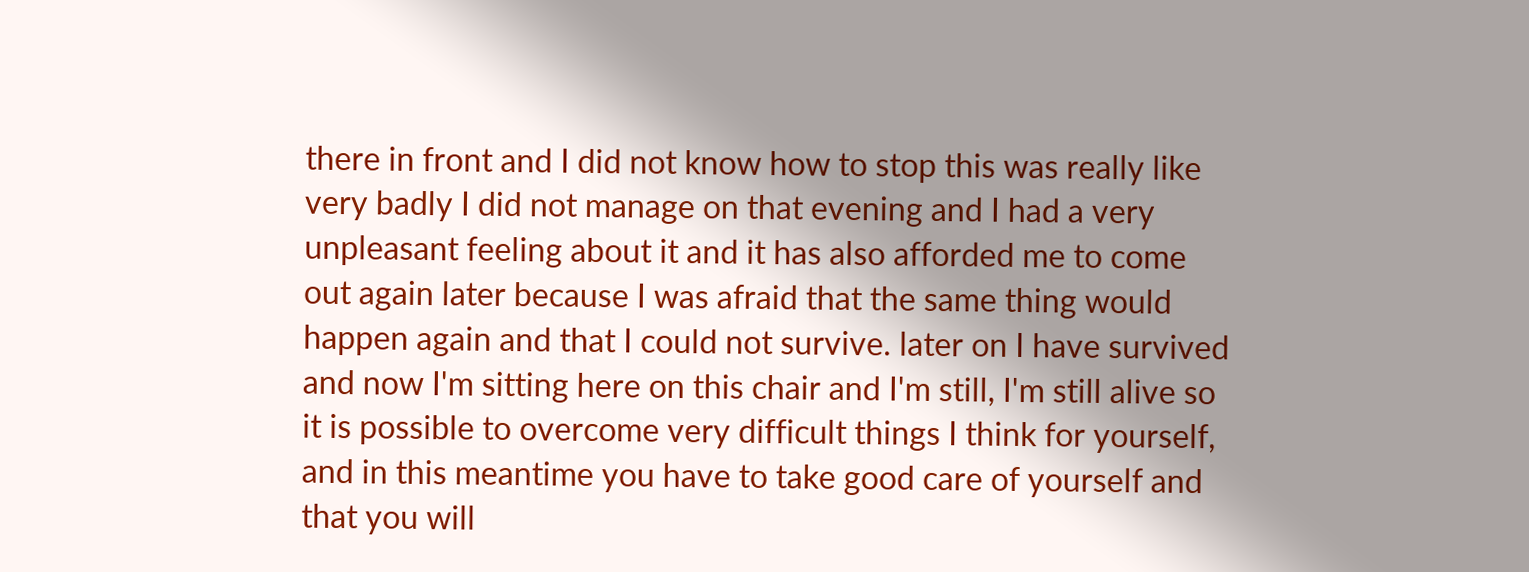there in front and I did not know how to stop this was really like very badly I did not manage on that evening and I had a very unpleasant feeling about it and it has also afforded me to come out again later because I was afraid that the same thing would happen again and that I could not survive. later on I have survived and now I'm sitting here on this chair and I'm still, I'm still alive so it is possible to overcome very difficult things I think for yourself, and in this meantime you have to take good care of yourself and that you will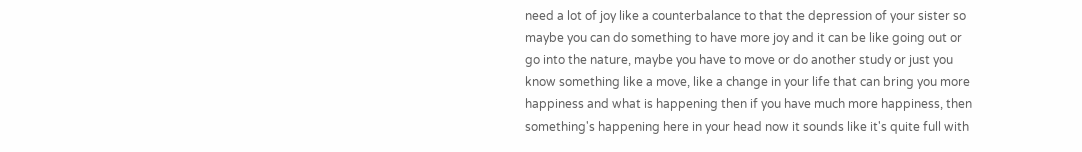need a lot of joy like a counterbalance to that the depression of your sister so maybe you can do something to have more joy and it can be like going out or go into the nature, maybe you have to move or do another study or just you know something like a move, like a change in your life that can bring you more happiness and what is happening then if you have much more happiness, then something's happening here in your head now it sounds like it's quite full with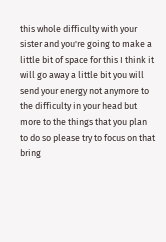this whole difficulty with your sister and you're going to make a little bit of space for this I think it will go away a little bit you will send your energy not anymore to the difficulty in your head but more to the things that you plan to do so please try to focus on that bring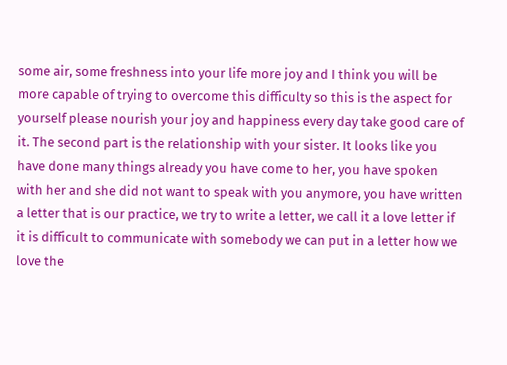some air, some freshness into your life more joy and I think you will be more capable of trying to overcome this difficulty so this is the aspect for yourself please nourish your joy and happiness every day take good care of it. The second part is the relationship with your sister. It looks like you have done many things already you have come to her, you have spoken with her and she did not want to speak with you anymore, you have written a letter that is our practice, we try to write a letter, we call it a love letter if it is difficult to communicate with somebody we can put in a letter how we love the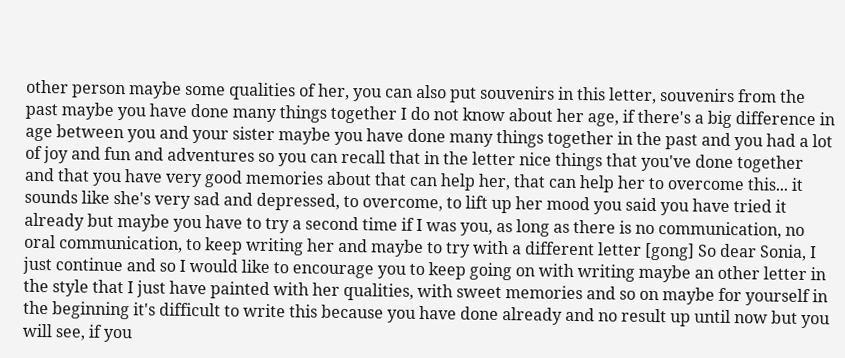other person maybe some qualities of her, you can also put souvenirs in this letter, souvenirs from the past maybe you have done many things together I do not know about her age, if there's a big difference in age between you and your sister maybe you have done many things together in the past and you had a lot of joy and fun and adventures so you can recall that in the letter nice things that you've done together and that you have very good memories about that can help her, that can help her to overcome this... it sounds like she's very sad and depressed, to overcome, to lift up her mood you said you have tried it already but maybe you have to try a second time if I was you, as long as there is no communication, no oral communication, to keep writing her and maybe to try with a different letter [gong] So dear Sonia, I just continue and so I would like to encourage you to keep going on with writing maybe an other letter in the style that I just have painted with her qualities, with sweet memories and so on maybe for yourself in the beginning it's difficult to write this because you have done already and no result up until now but you will see, if you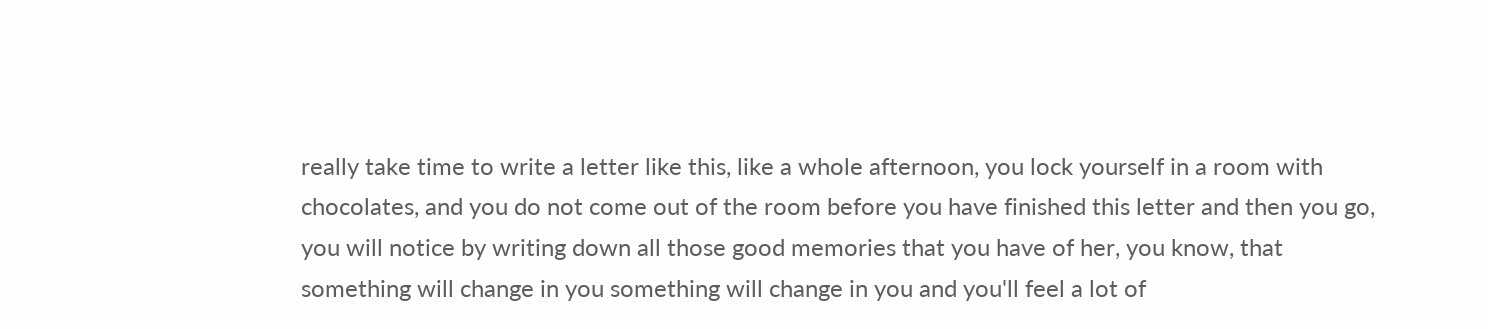really take time to write a letter like this, like a whole afternoon, you lock yourself in a room with chocolates, and you do not come out of the room before you have finished this letter and then you go, you will notice by writing down all those good memories that you have of her, you know, that something will change in you something will change in you and you'll feel a lot of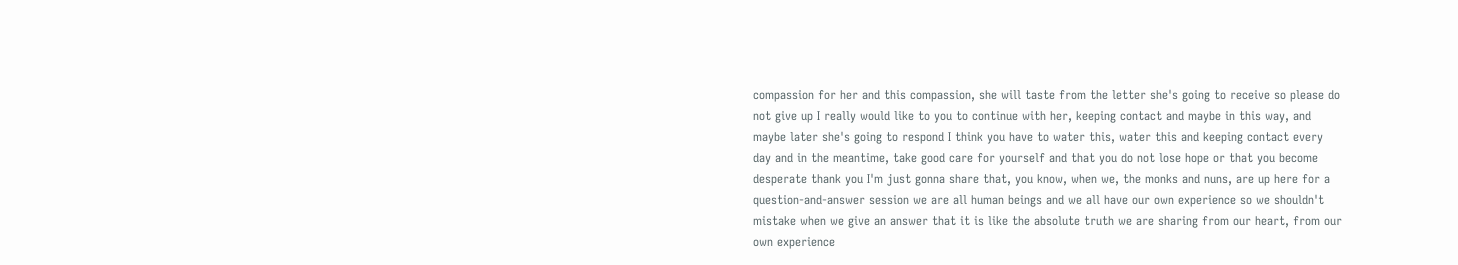compassion for her and this compassion, she will taste from the letter she's going to receive so please do not give up I really would like to you to continue with her, keeping contact and maybe in this way, and maybe later she's going to respond I think you have to water this, water this and keeping contact every day and in the meantime, take good care for yourself and that you do not lose hope or that you become desperate thank you I'm just gonna share that, you know, when we, the monks and nuns, are up here for a question-and-answer session we are all human beings and we all have our own experience so we shouldn't mistake when we give an answer that it is like the absolute truth we are sharing from our heart, from our own experience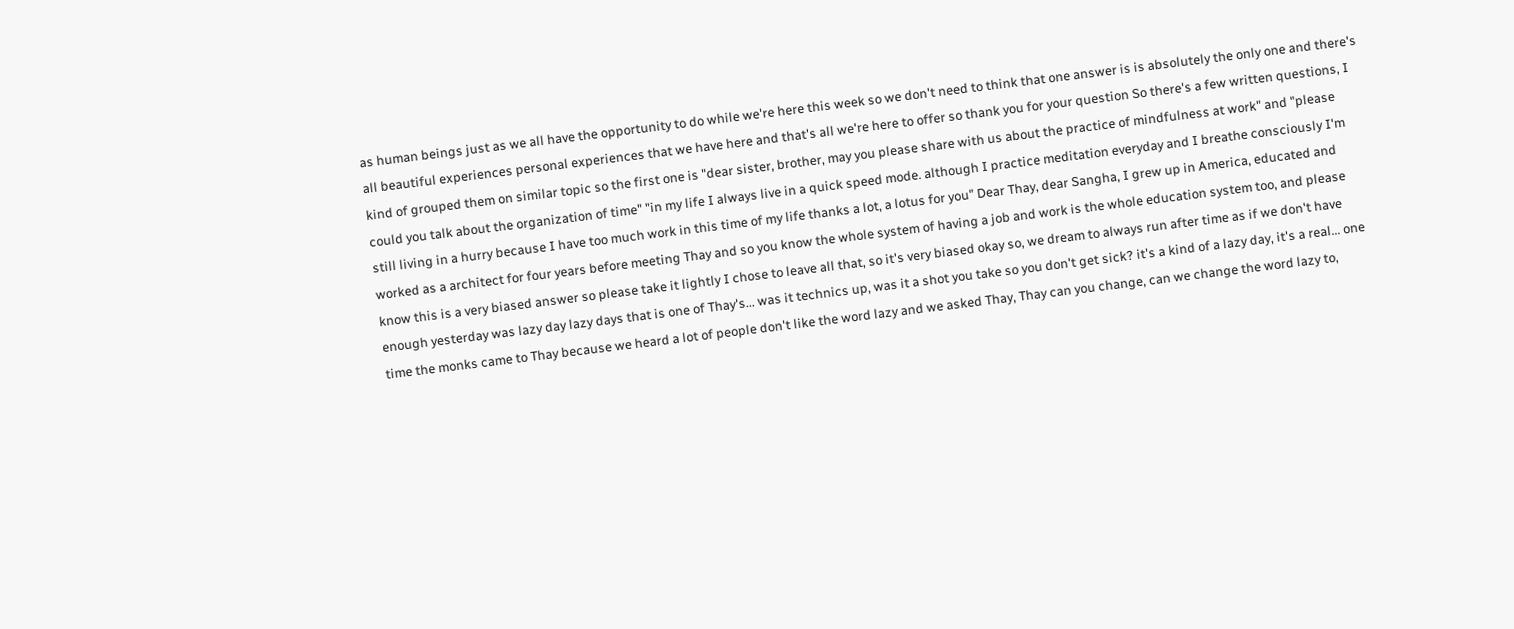as human beings just as we all have the opportunity to do while we're here this week so we don't need to think that one answer is is absolutely the only one and there's all beautiful experiences personal experiences that we have here and that's all we're here to offer so thank you for your question So there's a few written questions, I kind of grouped them on similar topic so the first one is "dear sister, brother, may you please share with us about the practice of mindfulness at work" and "please could you talk about the organization of time" "in my life I always live in a quick speed mode. although I practice meditation everyday and I breathe consciously I'm still living in a hurry because I have too much work in this time of my life thanks a lot, a lotus for you" Dear Thay, dear Sangha, I grew up in America, educated and worked as a architect for four years before meeting Thay and so you know the whole system of having a job and work is the whole education system too, and please know this is a very biased answer so please take it lightly I chose to leave all that, so it's very biased okay so, we dream to always run after time as if we don't have enough yesterday was lazy day lazy days that is one of Thay's... was it technics up, was it a shot you take so you don't get sick? it's a kind of a lazy day, it's a real... one time the monks came to Thay because we heard a lot of people don't like the word lazy and we asked Thay, Thay can you change, can we change the word lazy to,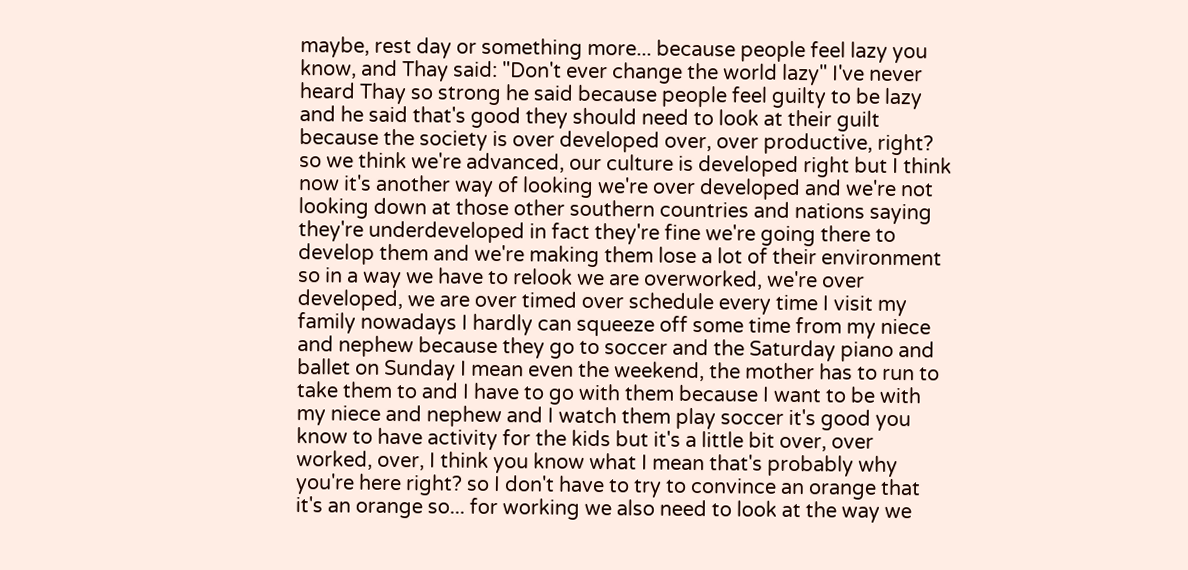maybe, rest day or something more... because people feel lazy you know, and Thay said: "Don't ever change the world lazy" I've never heard Thay so strong he said because people feel guilty to be lazy and he said that's good they should need to look at their guilt because the society is over developed over, over productive, right? so we think we're advanced, our culture is developed right but I think now it's another way of looking we're over developed and we're not looking down at those other southern countries and nations saying they're underdeveloped in fact they're fine we're going there to develop them and we're making them lose a lot of their environment so in a way we have to relook we are overworked, we're over developed, we are over timed over schedule every time I visit my family nowadays I hardly can squeeze off some time from my niece and nephew because they go to soccer and the Saturday piano and ballet on Sunday I mean even the weekend, the mother has to run to take them to and I have to go with them because I want to be with my niece and nephew and I watch them play soccer it's good you know to have activity for the kids but it's a little bit over, over worked, over, I think you know what I mean that's probably why you're here right? so I don't have to try to convince an orange that it's an orange so... for working we also need to look at the way we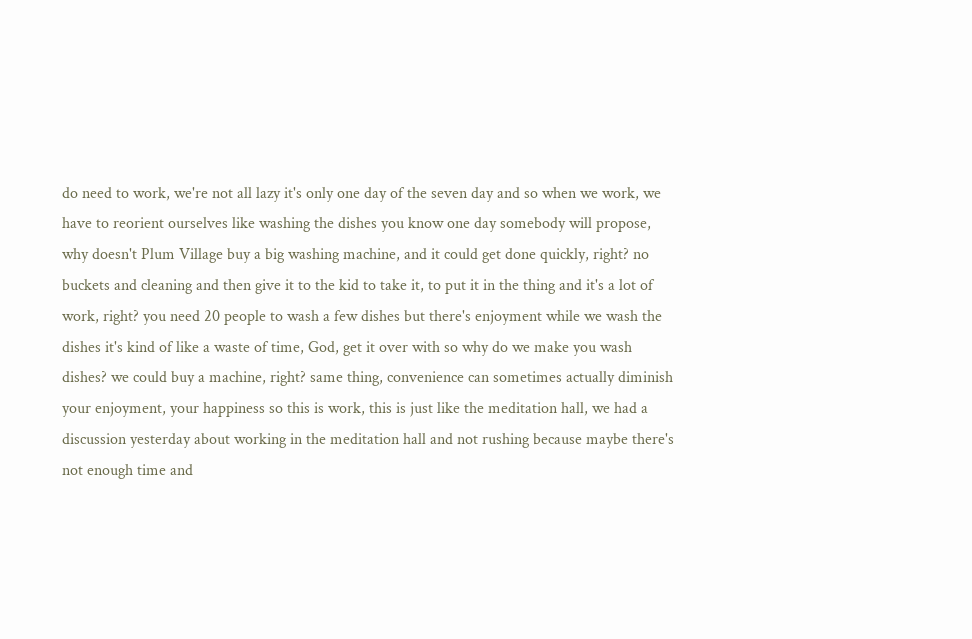do need to work, we're not all lazy it's only one day of the seven day and so when we work, we have to reorient ourselves like washing the dishes you know one day somebody will propose, why doesn't Plum Village buy a big washing machine, and it could get done quickly, right? no buckets and cleaning and then give it to the kid to take it, to put it in the thing and it's a lot of work, right? you need 20 people to wash a few dishes but there's enjoyment while we wash the dishes it's kind of like a waste of time, God, get it over with so why do we make you wash dishes? we could buy a machine, right? same thing, convenience can sometimes actually diminish your enjoyment, your happiness so this is work, this is just like the meditation hall, we had a discussion yesterday about working in the meditation hall and not rushing because maybe there's not enough time and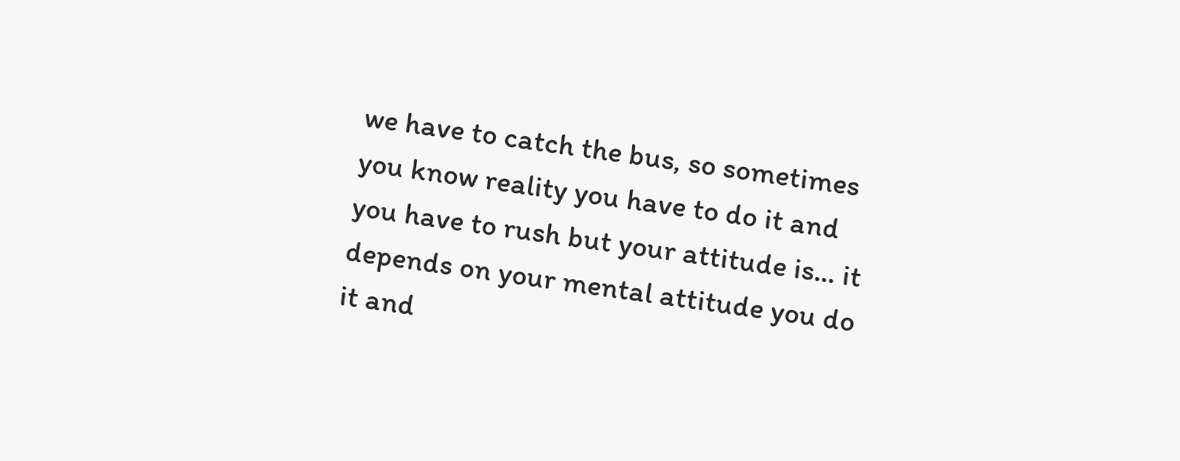we have to catch the bus, so sometimes you know reality you have to do it and you have to rush but your attitude is... it depends on your mental attitude you do it and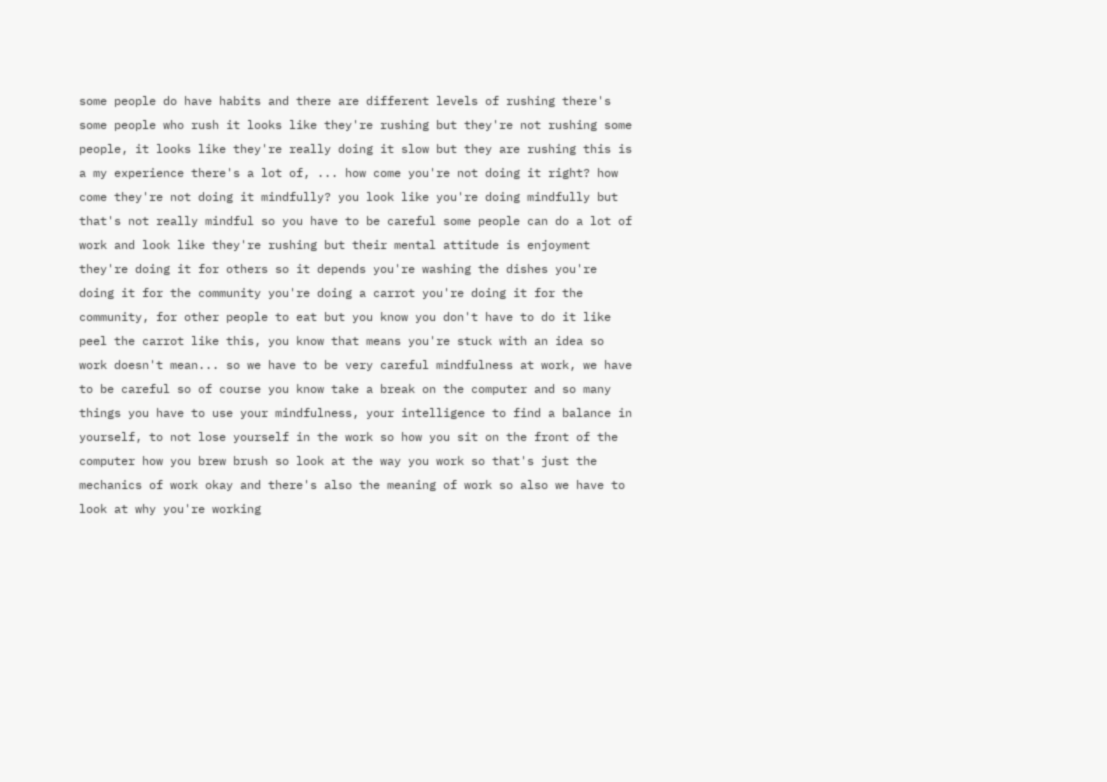some people do have habits and there are different levels of rushing there's some people who rush it looks like they're rushing but they're not rushing some people, it looks like they're really doing it slow but they are rushing this is a my experience there's a lot of, ... how come you're not doing it right? how come they're not doing it mindfully? you look like you're doing mindfully but that's not really mindful so you have to be careful some people can do a lot of work and look like they're rushing but their mental attitude is enjoyment they're doing it for others so it depends you're washing the dishes you're doing it for the community you're doing a carrot you're doing it for the community, for other people to eat but you know you don't have to do it like peel the carrot like this, you know that means you're stuck with an idea so work doesn't mean... so we have to be very careful mindfulness at work, we have to be careful so of course you know take a break on the computer and so many things you have to use your mindfulness, your intelligence to find a balance in yourself, to not lose yourself in the work so how you sit on the front of the computer how you brew brush so look at the way you work so that's just the mechanics of work okay and there's also the meaning of work so also we have to look at why you're working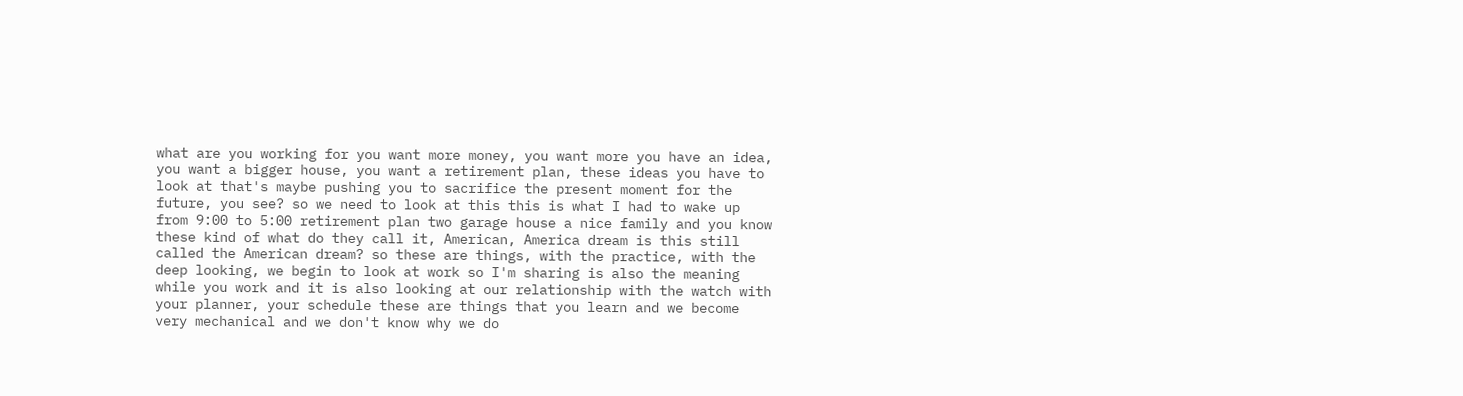what are you working for you want more money, you want more you have an idea, you want a bigger house, you want a retirement plan, these ideas you have to look at that's maybe pushing you to sacrifice the present moment for the future, you see? so we need to look at this this is what I had to wake up from 9:00 to 5:00 retirement plan two garage house a nice family and you know these kind of what do they call it, American, America dream is this still called the American dream? so these are things, with the practice, with the deep looking, we begin to look at work so I'm sharing is also the meaning while you work and it is also looking at our relationship with the watch with your planner, your schedule these are things that you learn and we become very mechanical and we don't know why we do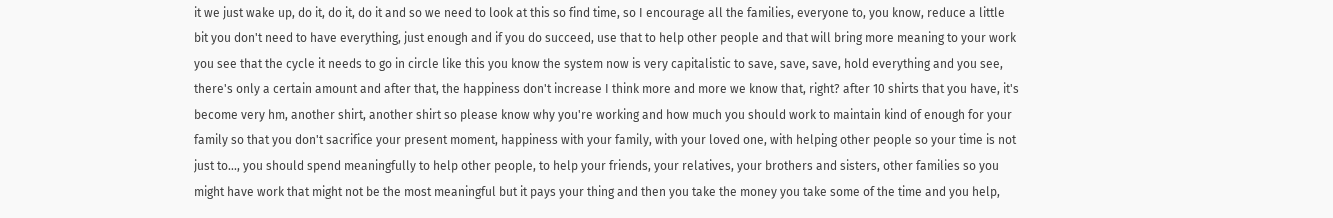it we just wake up, do it, do it, do it and so we need to look at this so find time, so I encourage all the families, everyone to, you know, reduce a little bit you don't need to have everything, just enough and if you do succeed, use that to help other people and that will bring more meaning to your work you see that the cycle it needs to go in circle like this you know the system now is very capitalistic to save, save, save, hold everything and you see, there's only a certain amount and after that, the happiness don't increase I think more and more we know that, right? after 10 shirts that you have, it's become very hm, another shirt, another shirt so please know why you're working and how much you should work to maintain kind of enough for your family so that you don't sacrifice your present moment, happiness with your family, with your loved one, with helping other people so your time is not just to..., you should spend meaningfully to help other people, to help your friends, your relatives, your brothers and sisters, other families so you might have work that might not be the most meaningful but it pays your thing and then you take the money you take some of the time and you help,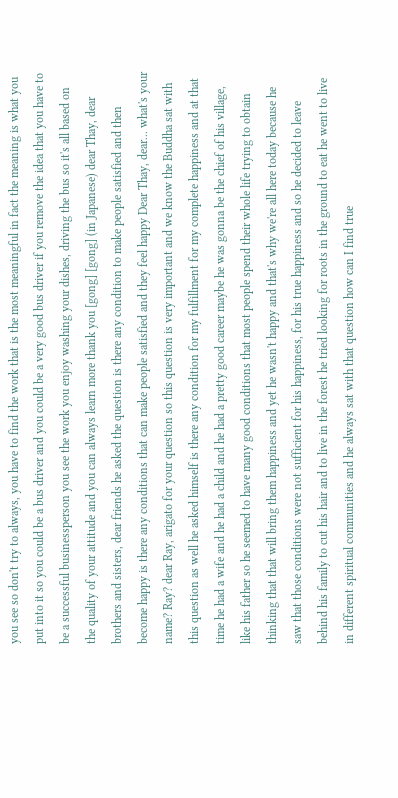you see so don't try to always, you have to find the work that is the most meaningful in fact the meaning is what you put into it so you could be a bus driver and you could be a very good bus driver if you remove the idea that you have to be a successful businessperson you see the work you enjoy washing your dishes, driving the bus so it's all based on the quality of your attitude and you can always learn more thank you [gong] [gong] (in Japanese) dear Thay, dear brothers and sisters, dear friends he asked the question is there any condition to make people satisfied and then become happy is there any conditions that can make people satisfied and they feel happy Dear Thay, dear... what's your name? Ray? dear Ray, arigato for your question so this question is very important and we know the Buddha sat with this question as well he asked himself is there any condition for my fulfillment for my complete happiness and at that time he had a wife and he had a child and he had a pretty good career maybe he was gonna be the chief of his village, like his father so he seemed to have many good conditions that most people spend their whole life trying to obtain thinking that that will bring them happiness and yet he wasn't happy and that's why we're all here today because he saw that those conditions were not sufficient for his happiness, for his true happiness and so he decided to leave behind his family to cut his hair and to live in the forest he tried looking for roots in the ground to eat he went to live in different spiritual communities and he always sat with that question how can I find true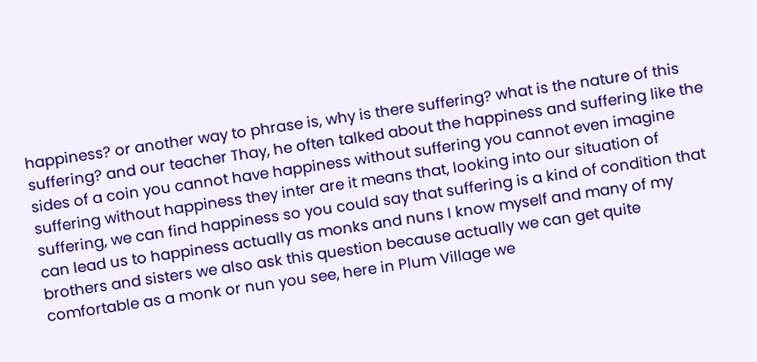happiness? or another way to phrase is, why is there suffering? what is the nature of this suffering? and our teacher Thay, he often talked about the happiness and suffering like the sides of a coin you cannot have happiness without suffering you cannot even imagine suffering without happiness they inter are it means that, looking into our situation of suffering, we can find happiness so you could say that suffering is a kind of condition that can lead us to happiness actually as monks and nuns I know myself and many of my brothers and sisters we also ask this question because actually we can get quite comfortable as a monk or nun you see, here in Plum Village we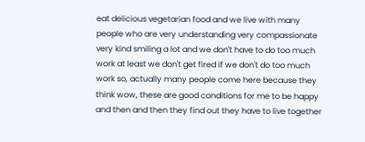eat delicious vegetarian food and we live with many people who are very understanding very compassionate very kind smiling a lot and we don't have to do too much work at least we don't get fired if we don't do too much work so, actually many people come here because they think wow, these are good conditions for me to be happy and then and then they find out they have to live together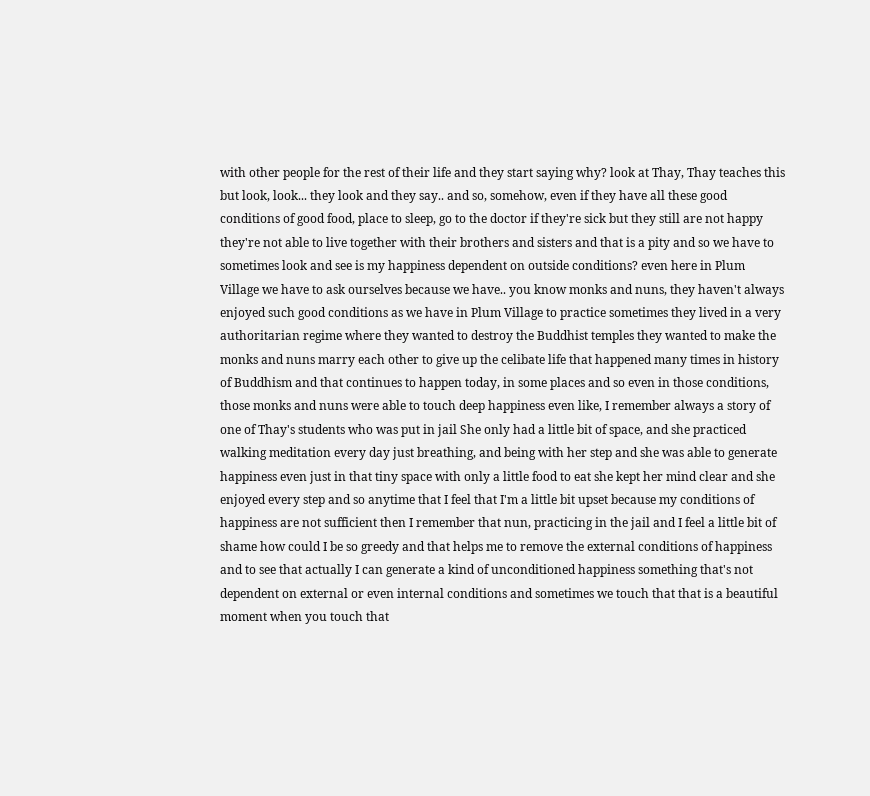with other people for the rest of their life and they start saying why? look at Thay, Thay teaches this but look, look... they look and they say.. and so, somehow, even if they have all these good conditions of good food, place to sleep, go to the doctor if they're sick but they still are not happy they're not able to live together with their brothers and sisters and that is a pity and so we have to sometimes look and see is my happiness dependent on outside conditions? even here in Plum Village we have to ask ourselves because we have.. you know monks and nuns, they haven't always enjoyed such good conditions as we have in Plum Village to practice sometimes they lived in a very authoritarian regime where they wanted to destroy the Buddhist temples they wanted to make the monks and nuns marry each other to give up the celibate life that happened many times in history of Buddhism and that continues to happen today, in some places and so even in those conditions, those monks and nuns were able to touch deep happiness even like, I remember always a story of one of Thay's students who was put in jail She only had a little bit of space, and she practiced walking meditation every day just breathing, and being with her step and she was able to generate happiness even just in that tiny space with only a little food to eat she kept her mind clear and she enjoyed every step and so anytime that I feel that I'm a little bit upset because my conditions of happiness are not sufficient then I remember that nun, practicing in the jail and I feel a little bit of shame how could I be so greedy and that helps me to remove the external conditions of happiness and to see that actually I can generate a kind of unconditioned happiness something that's not dependent on external or even internal conditions and sometimes we touch that that is a beautiful moment when you touch that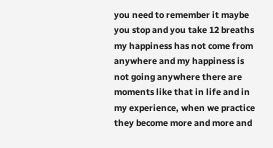you need to remember it maybe you stop and you take 12 breaths my happiness has not come from anywhere and my happiness is not going anywhere there are moments like that in life and in my experience, when we practice they become more and more and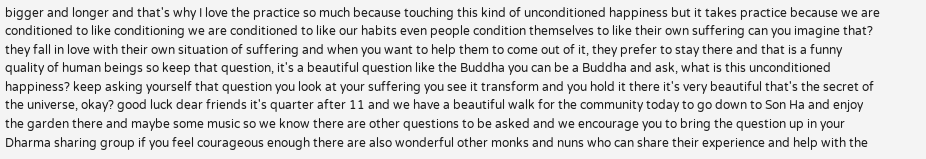bigger and longer and that's why I love the practice so much because touching this kind of unconditioned happiness but it takes practice because we are conditioned to like conditioning we are conditioned to like our habits even people condition themselves to like their own suffering can you imagine that? they fall in love with their own situation of suffering and when you want to help them to come out of it, they prefer to stay there and that is a funny quality of human beings so keep that question, it's a beautiful question like the Buddha you can be a Buddha and ask, what is this unconditioned happiness? keep asking yourself that question you look at your suffering you see it transform and you hold it there it's very beautiful that's the secret of the universe, okay? good luck dear friends it's quarter after 11 and we have a beautiful walk for the community today to go down to Son Ha and enjoy the garden there and maybe some music so we know there are other questions to be asked and we encourage you to bring the question up in your Dharma sharing group if you feel courageous enough there are also wonderful other monks and nuns who can share their experience and help with the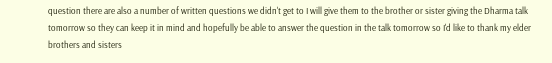question there are also a number of written questions we didn't get to I will give them to the brother or sister giving the Dharma talk tomorrow so they can keep it in mind and hopefully be able to answer the question in the talk tomorrow so I'd like to thank my elder brothers and sisters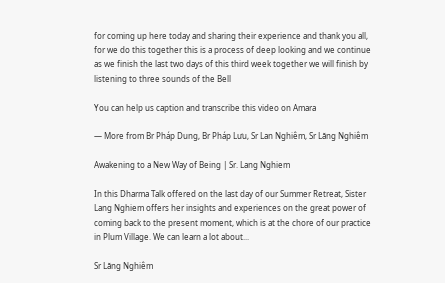for coming up here today and sharing their experience and thank you all, for we do this together this is a process of deep looking and we continue as we finish the last two days of this third week together we will finish by listening to three sounds of the Bell

You can help us caption and transcribe this video on Amara

— More from Br Pháp Dung, Br Pháp Lưu, Sr Lan Nghiêm, Sr Lăng Nghiêm

Awakening to a New Way of Being | Sr. Lang Nghiem

In this Dharma Talk offered on the last day of our Summer Retreat, Sister Lang Nghiem offers her insights and experiences on the great power of coming back to the present moment, which is at the chore of our practice in Plum Village. We can learn a lot about...

Sr Lăng Nghiêm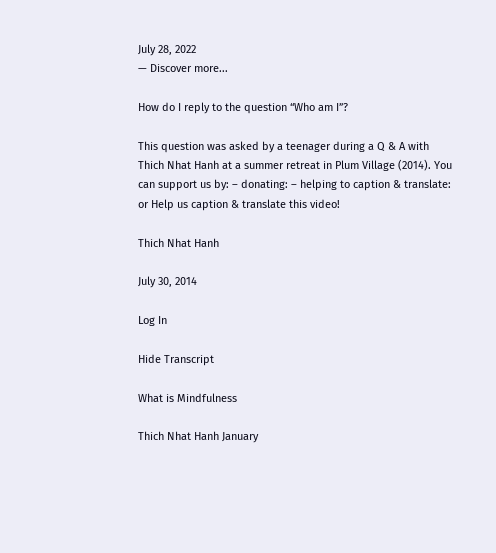July 28, 2022
— Discover more...

How do I reply to the question “Who am I”?

This question was asked by a teenager during a Q & A with Thich Nhat Hanh at a summer retreat in Plum Village (2014). You can support us by: – donating: – helping to caption & translate: or Help us caption & translate this video!

Thich Nhat Hanh

July 30, 2014

Log In

Hide Transcript

What is Mindfulness

Thich Nhat Hanh January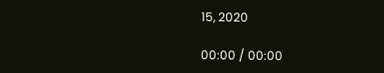15, 2020

00:00 / 00:00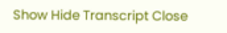Show Hide Transcript Close